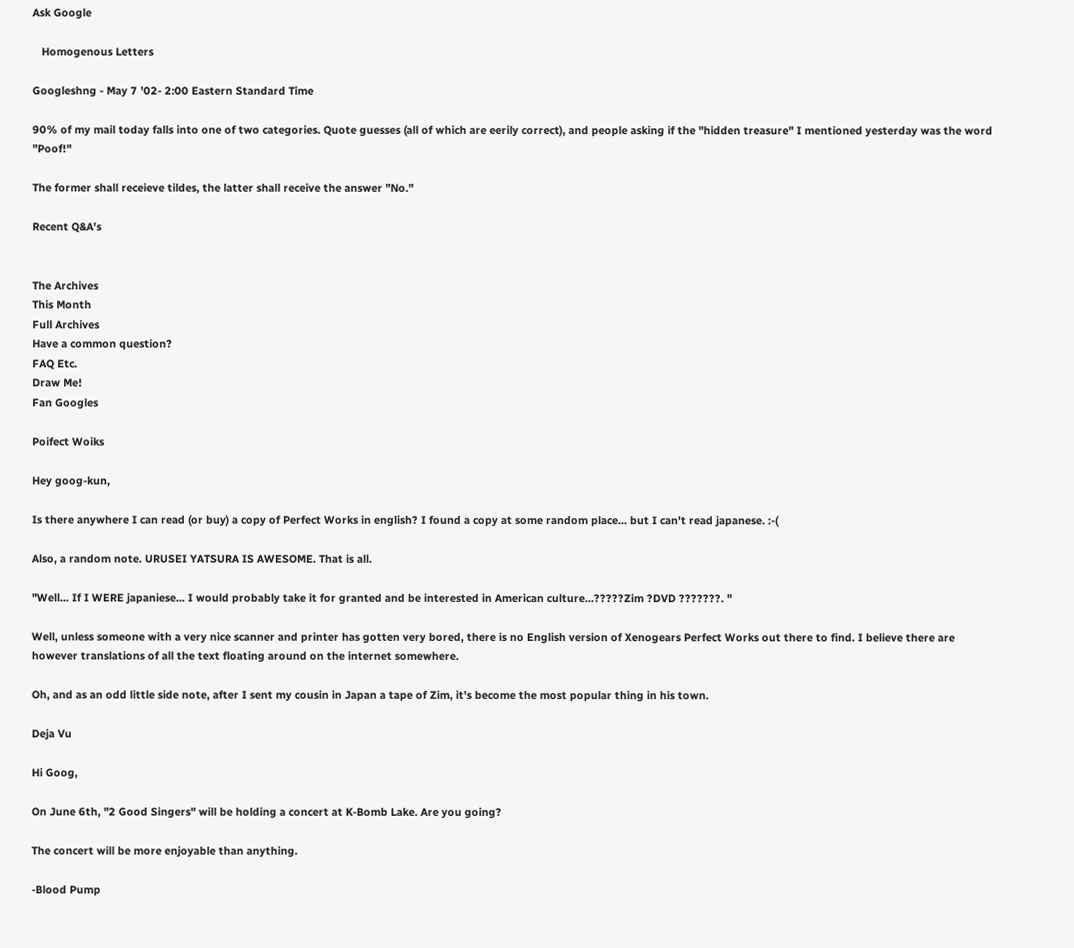Ask Google

   Homogenous Letters

Googleshng - May 7 '02- 2:00 Eastern Standard Time

90% of my mail today falls into one of two categories. Quote guesses (all of which are eerily correct), and people asking if the "hidden treasure" I mentioned yesterday was the word "Poof!"

The former shall receieve tildes, the latter shall receive the answer "No."

Recent Q&A's


The Archives
This Month
Full Archives
Have a common question?
FAQ Etc.
Draw Me!
Fan Googles

Poifect Woiks

Hey goog-kun,

Is there anywhere I can read (or buy) a copy of Perfect Works in english? I found a copy at some random place... but I can't read japanese. :-(

Also, a random note. URUSEI YATSURA IS AWESOME. That is all.

"Well... If I WERE japaniese... I would probably take it for granted and be interested in American culture...?????Zim ?DVD ???????. "

Well, unless someone with a very nice scanner and printer has gotten very bored, there is no English version of Xenogears Perfect Works out there to find. I believe there are however translations of all the text floating around on the internet somewhere.

Oh, and as an odd little side note, after I sent my cousin in Japan a tape of Zim, it's become the most popular thing in his town.

Deja Vu

Hi Goog,

On June 6th, "2 Good Singers" will be holding a concert at K-Bomb Lake. Are you going?

The concert will be more enjoyable than anything.

-Blood Pump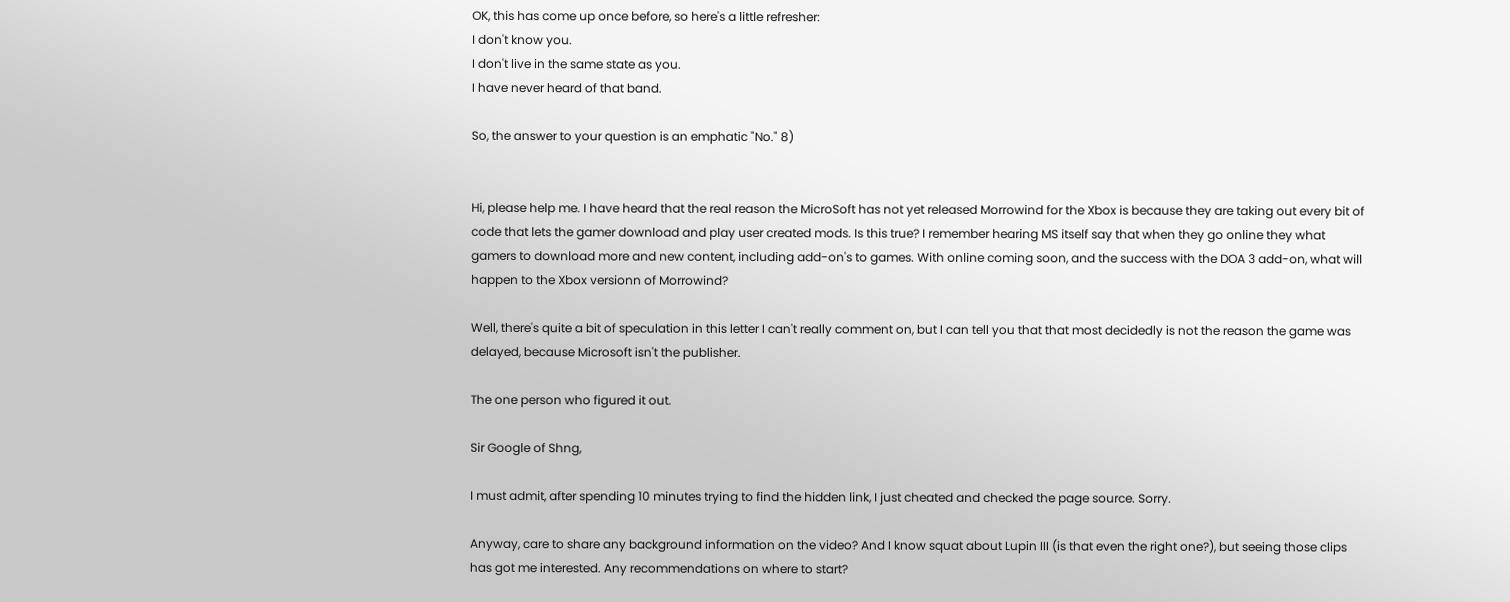OK, this has come up once before, so here's a little refresher:
I don't know you.
I don't live in the same state as you.
I have never heard of that band.

So, the answer to your question is an emphatic "No." 8)


Hi, please help me. I have heard that the real reason the MicroSoft has not yet released Morrowind for the Xbox is because they are taking out every bit of code that lets the gamer download and play user created mods. Is this true? I remember hearing MS itself say that when they go online they what gamers to download more and new content, including add-on's to games. With online coming soon, and the success with the DOA 3 add-on, what will happen to the Xbox versionn of Morrowind?

Well, there's quite a bit of speculation in this letter I can't really comment on, but I can tell you that that most decidedly is not the reason the game was delayed, because Microsoft isn't the publisher.

The one person who figured it out.

Sir Google of Shng,

I must admit, after spending 10 minutes trying to find the hidden link, I just cheated and checked the page source. Sorry.

Anyway, care to share any background information on the video? And I know squat about Lupin III (is that even the right one?), but seeing those clips has got me interested. Any recommendations on where to start?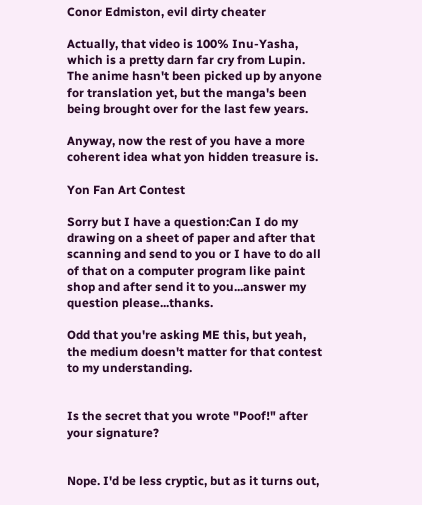Conor Edmiston, evil dirty cheater

Actually, that video is 100% Inu-Yasha, which is a pretty darn far cry from Lupin. The anime hasn't been picked up by anyone for translation yet, but the manga's been being brought over for the last few years.

Anyway, now the rest of you have a more coherent idea what yon hidden treasure is.

Yon Fan Art Contest

Sorry but I have a question:Can I do my drawing on a sheet of paper and after that scanning and send to you or I have to do all of that on a computer program like paint shop and after send it to you...answer my question please...thanks.

Odd that you're asking ME this, but yeah, the medium doesn't matter for that contest to my understanding.


Is the secret that you wrote "Poof!" after your signature?


Nope. I'd be less cryptic, but as it turns out,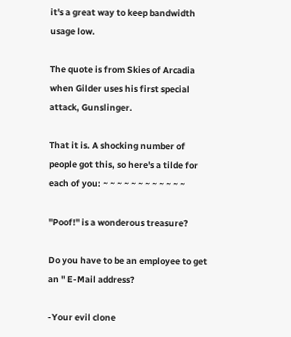it's a great way to keep bandwidth usage low.

The quote is from Skies of Arcadia when Gilder uses his first special attack, Gunslinger.

That it is. A shocking number of people got this, so here's a tilde for each of you: ~ ~ ~ ~ ~ ~ ~ ~ ~ ~ ~ ~

"Poof!" is a wonderous treasure?

Do you have to be an employee to get an '' E-Mail address?

-Your evil clone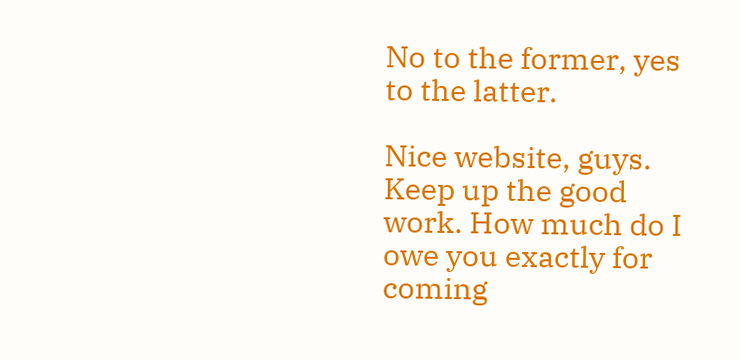No to the former, yes to the latter.

Nice website, guys. Keep up the good work. How much do I owe you exactly for coming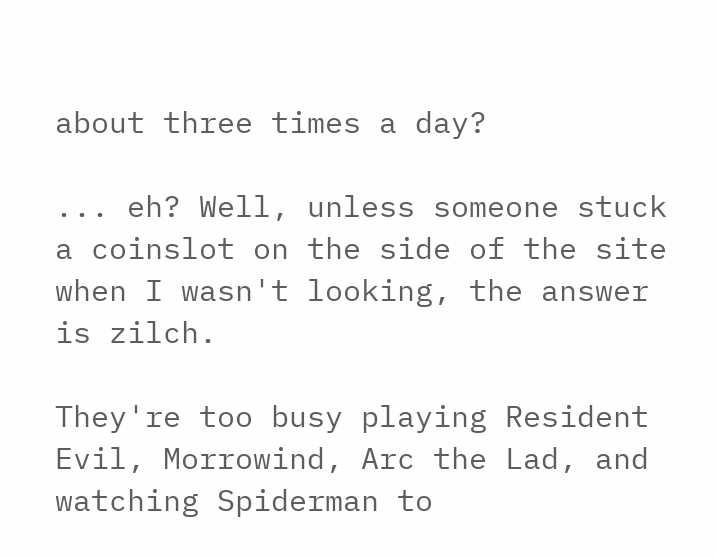about three times a day?

... eh? Well, unless someone stuck a coinslot on the side of the site when I wasn't looking, the answer is zilch.

They're too busy playing Resident Evil, Morrowind, Arc the Lad, and watching Spiderman to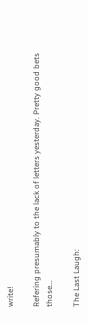write!

Refering presumably to the lack of letters yesterday. Pretty good bets those...

The Last Laugh: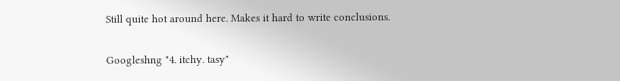Still quite hot around here. Makes it hard to write conclusions.

Googleshng "4. itchy. tasy"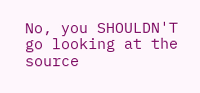No, you SHOULDN'T go looking at the source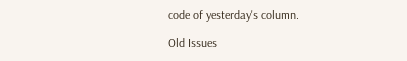code of yesterday's column.

Old Issues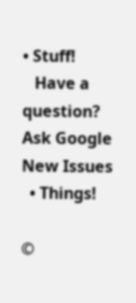• Stuff!
   Have a question? Ask Google
New Issues
  • Things!

©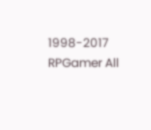1998-2017 RPGamer All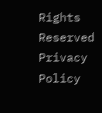Rights Reserved
Privacy Policy